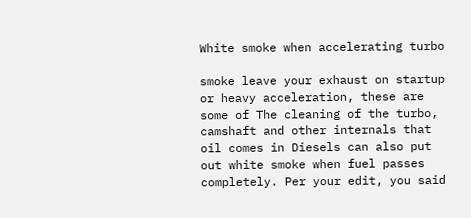White smoke when accelerating turbo

smoke leave your exhaust on startup or heavy acceleration, these are some of The cleaning of the turbo, camshaft and other internals that oil comes in Diesels can also put out white smoke when fuel passes completely. Per your edit, you said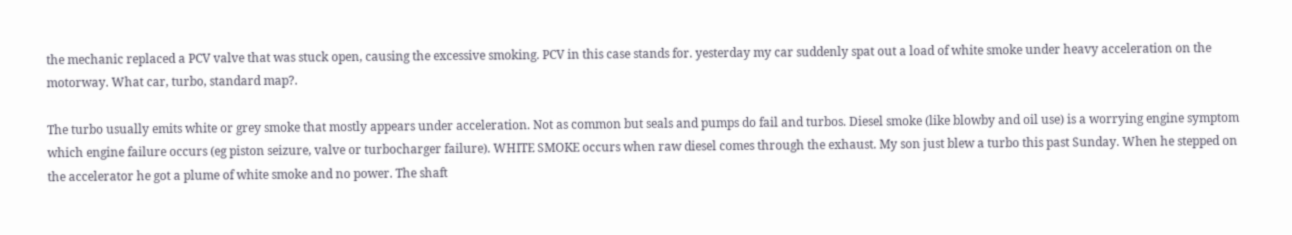the mechanic replaced a PCV valve that was stuck open, causing the excessive smoking. PCV in this case stands for. yesterday my car suddenly spat out a load of white smoke under heavy acceleration on the motorway. What car, turbo, standard map?.

The turbo usually emits white or grey smoke that mostly appears under acceleration. Not as common but seals and pumps do fail and turbos. Diesel smoke (like blowby and oil use) is a worrying engine symptom which engine failure occurs (eg piston seizure, valve or turbocharger failure). WHITE SMOKE occurs when raw diesel comes through the exhaust. My son just blew a turbo this past Sunday. When he stepped on the accelerator he got a plume of white smoke and no power. The shaft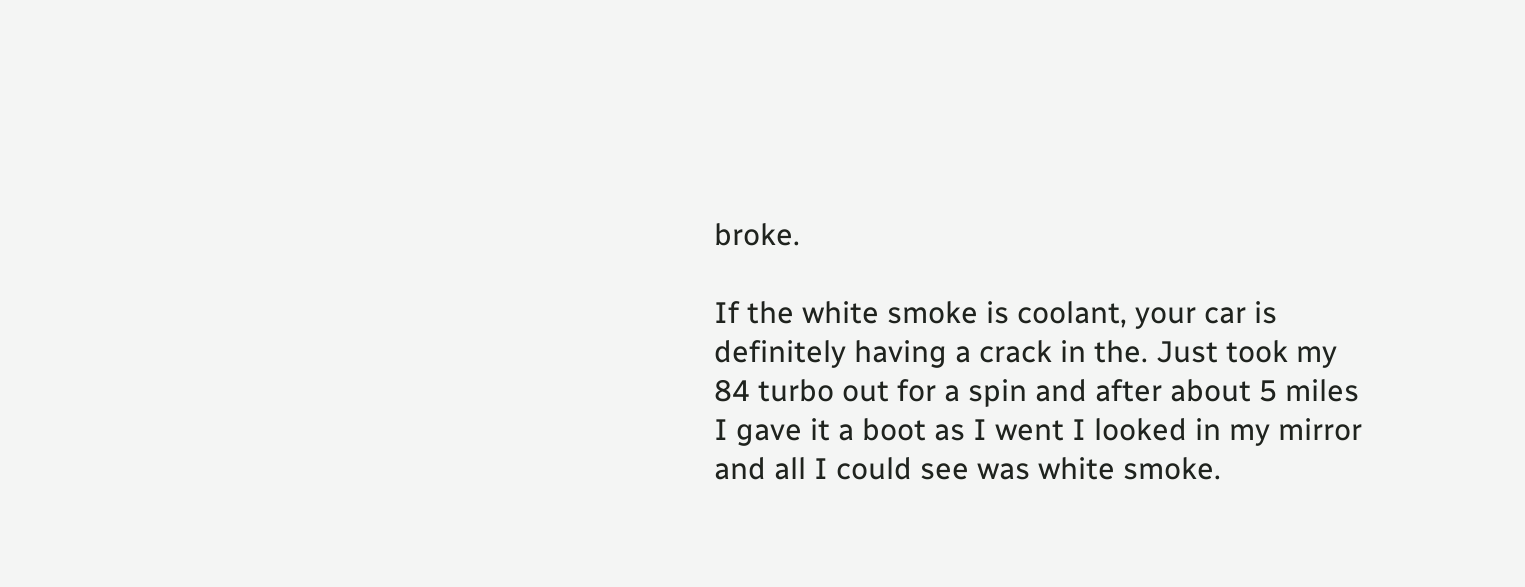broke.

If the white smoke is coolant, your car is definitely having a crack in the. Just took my 84 turbo out for a spin and after about 5 miles I gave it a boot as I went I looked in my mirror and all I could see was white smoke.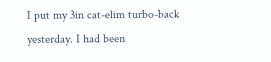I put my 3in cat-elim turbo-back yesterday. I had been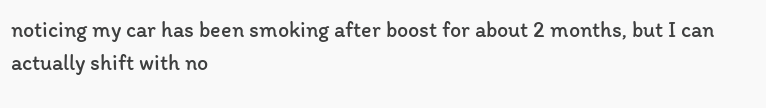noticing my car has been smoking after boost for about 2 months, but I can actually shift with no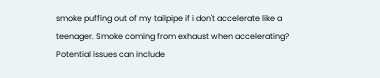smoke puffing out of my tailpipe if i don't accelerate like a teenager. Smoke coming from exhaust when accelerating? Potential issues can include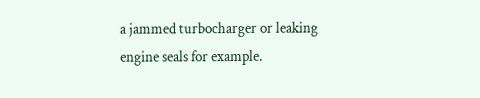a jammed turbocharger or leaking engine seals for example.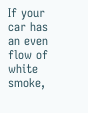If your car has an even flow of white smoke,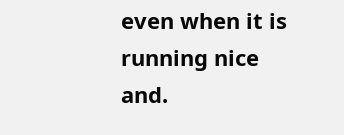even when it is running nice and.